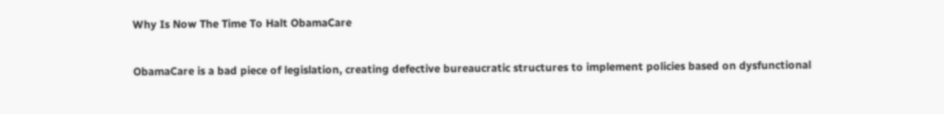Why Is Now The Time To Halt ObamaCare

ObamaCare is a bad piece of legislation, creating defective bureaucratic structures to implement policies based on dysfunctional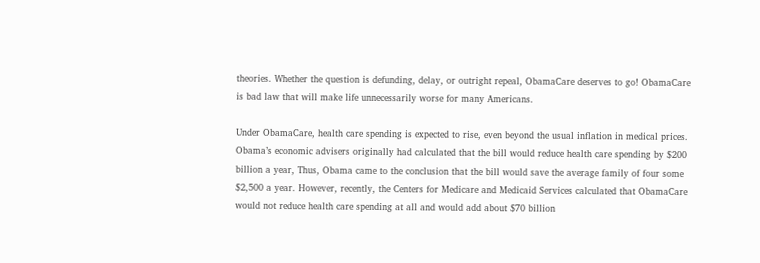theories. Whether the question is defunding, delay, or outright repeal, ObamaCare deserves to go! ObamaCare is bad law that will make life unnecessarily worse for many Americans.

Under ObamaCare, health care spending is expected to rise, even beyond the usual inflation in medical prices. Obama’s economic advisers originally had calculated that the bill would reduce health care spending by $200 billion a year, Thus, Obama came to the conclusion that the bill would save the average family of four some $2,500 a year. However, recently, the Centers for Medicare and Medicaid Services calculated that ObamaCare would not reduce health care spending at all and would add about $70 billion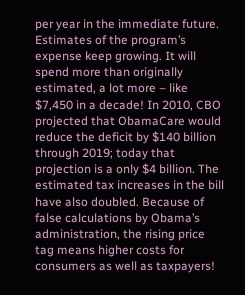per year in the immediate future. Estimates of the program’s expense keep growing. It will spend more than originally estimated, a lot more – like $7,450 in a decade! In 2010, CBO projected that ObamaCare would reduce the deficit by $140 billion through 2019; today that projection is a only $4 billion. The estimated tax increases in the bill have also doubled. Because of false calculations by Obama’s administration, the rising price tag means higher costs for consumers as well as taxpayers!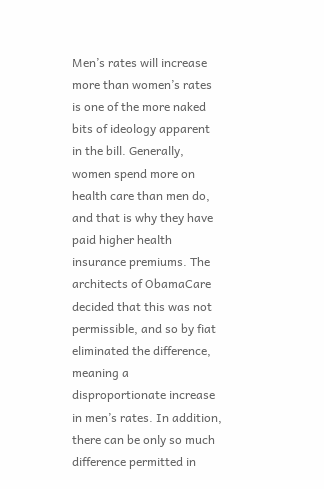Men’s rates will increase more than women’s rates is one of the more naked bits of ideology apparent in the bill. Generally, women spend more on health care than men do, and that is why they have paid higher health insurance premiums. The architects of ObamaCare decided that this was not permissible, and so by fiat eliminated the difference, meaning a disproportionate increase in men’s rates. In addition, there can be only so much difference permitted in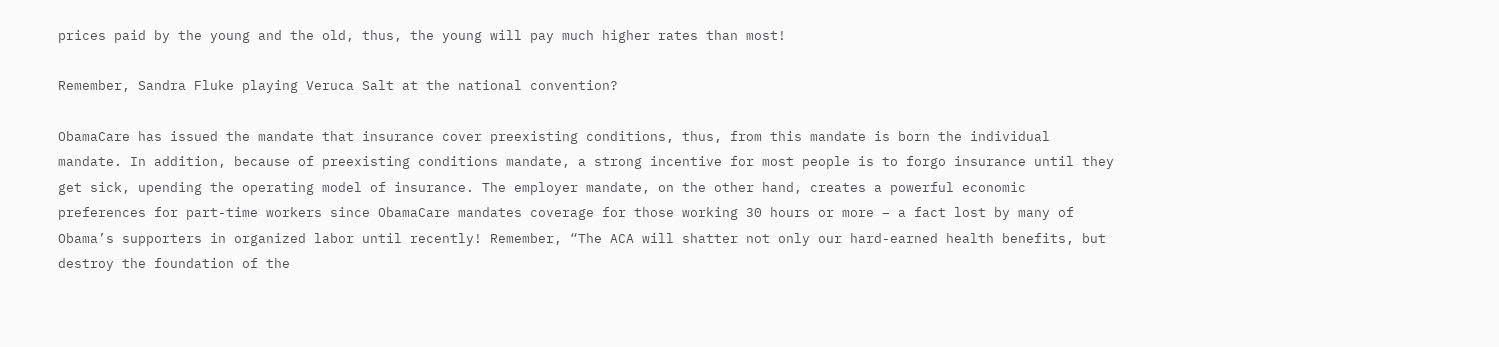prices paid by the young and the old, thus, the young will pay much higher rates than most!

Remember, Sandra Fluke playing Veruca Salt at the national convention?

ObamaCare has issued the mandate that insurance cover preexisting conditions, thus, from this mandate is born the individual mandate. In addition, because of preexisting conditions mandate, a strong incentive for most people is to forgo insurance until they get sick, upending the operating model of insurance. The employer mandate, on the other hand, creates a powerful economic preferences for part-time workers since ObamaCare mandates coverage for those working 30 hours or more – a fact lost by many of Obama’s supporters in organized labor until recently! Remember, “The ACA will shatter not only our hard-earned health benefits, but destroy the foundation of the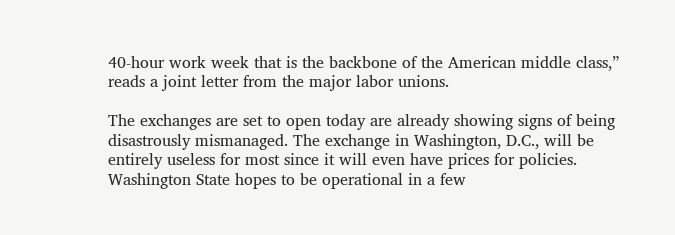40-hour work week that is the backbone of the American middle class,” reads a joint letter from the major labor unions.

The exchanges are set to open today are already showing signs of being disastrously mismanaged. The exchange in Washington, D.C., will be entirely useless for most since it will even have prices for policies. Washington State hopes to be operational in a few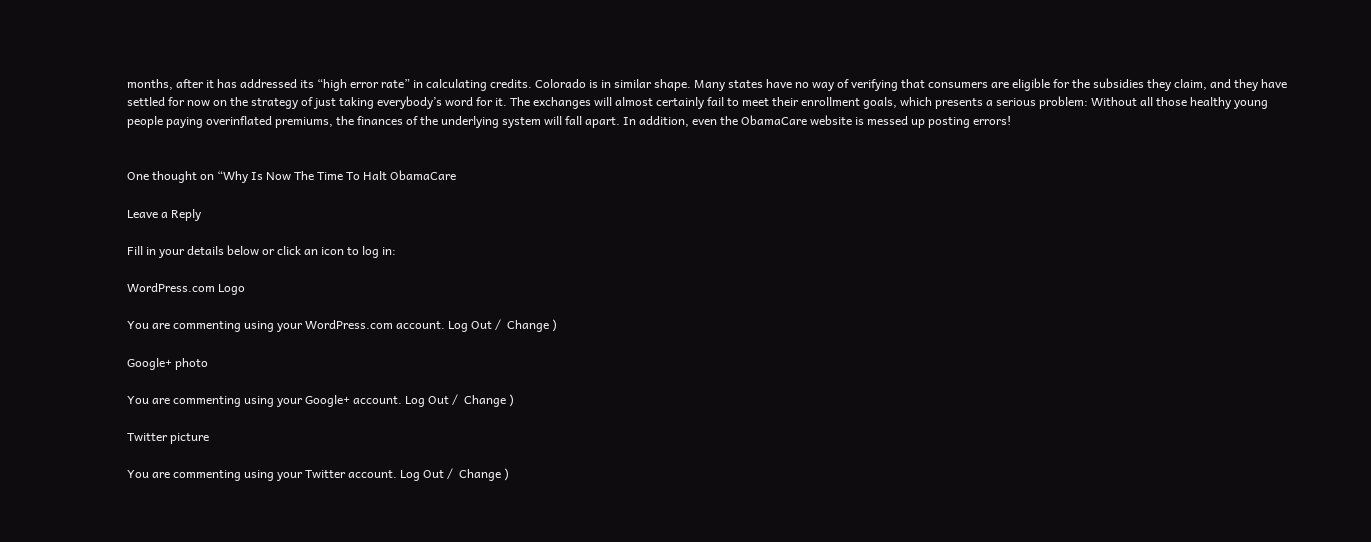months, after it has addressed its “high error rate” in calculating credits. Colorado is in similar shape. Many states have no way of verifying that consumers are eligible for the subsidies they claim, and they have settled for now on the strategy of just taking everybody’s word for it. The exchanges will almost certainly fail to meet their enrollment goals, which presents a serious problem: Without all those healthy young people paying overinflated premiums, the finances of the underlying system will fall apart. In addition, even the ObamaCare website is messed up posting errors!


One thought on “Why Is Now The Time To Halt ObamaCare

Leave a Reply

Fill in your details below or click an icon to log in:

WordPress.com Logo

You are commenting using your WordPress.com account. Log Out /  Change )

Google+ photo

You are commenting using your Google+ account. Log Out /  Change )

Twitter picture

You are commenting using your Twitter account. Log Out /  Change )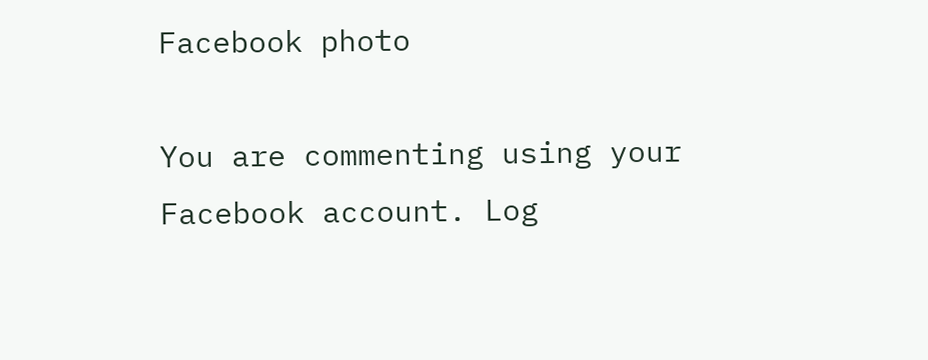Facebook photo

You are commenting using your Facebook account. Log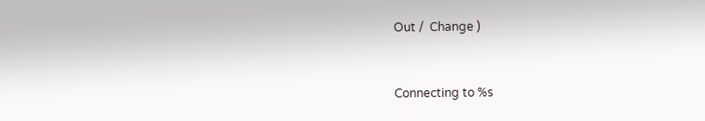Out /  Change )


Connecting to %s